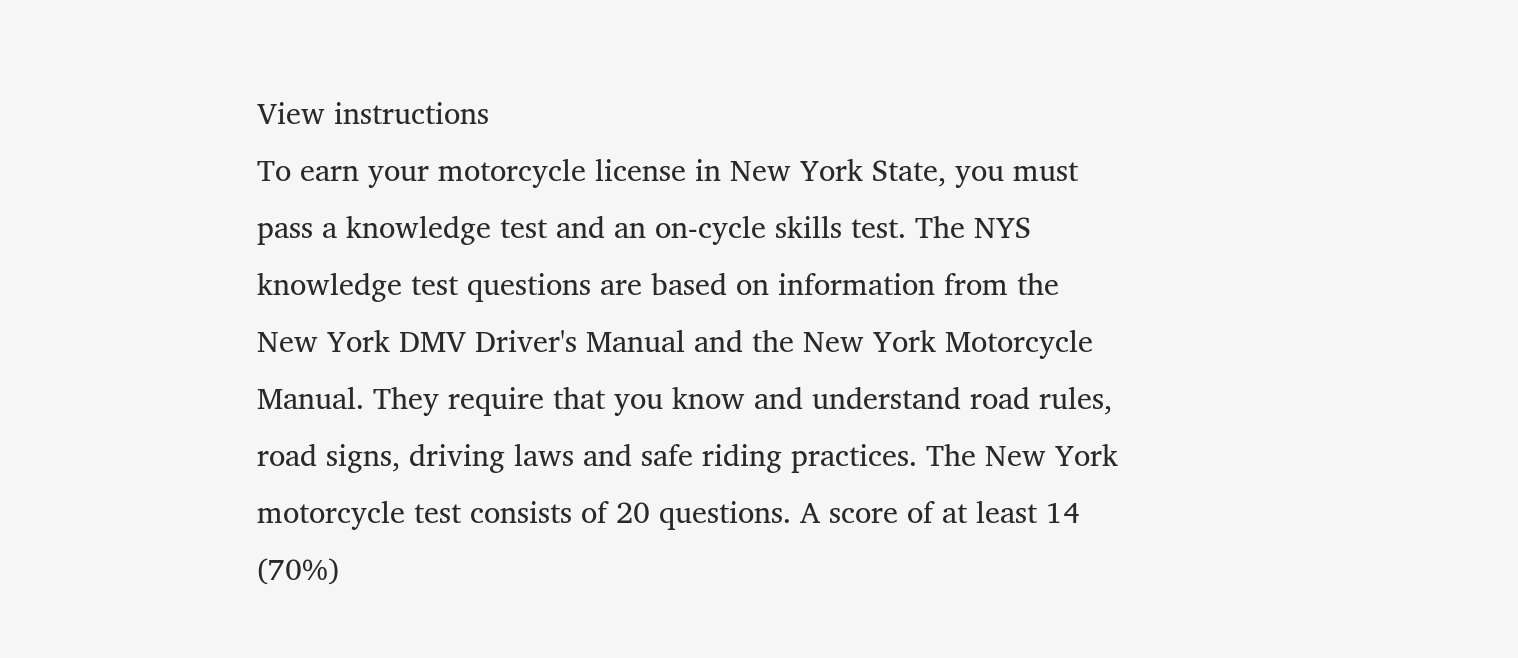View instructions
To earn your motorcycle license in New York State, you must pass a knowledge test and an on-cycle skills test. The NYS knowledge test questions are based on information from the New York DMV Driver's Manual and the New York Motorcycle Manual. They require that you know and understand road rules, road signs, driving laws and safe riding practices. The New York motorcycle test consists of 20 questions. A score of at least 14 (70%)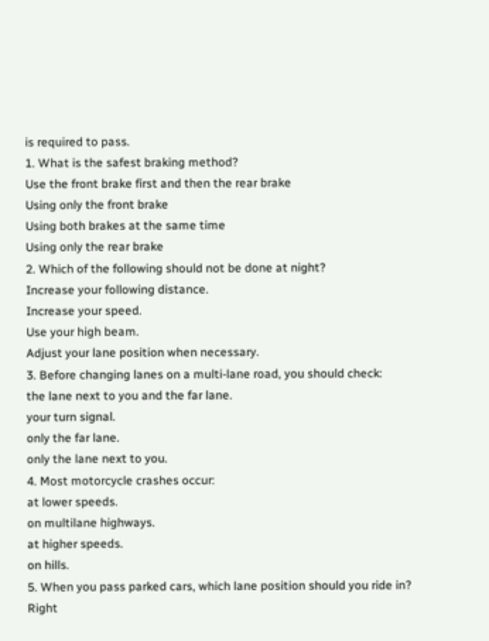is required to pass.
1. What is the safest braking method?
Use the front brake first and then the rear brake
Using only the front brake
Using both brakes at the same time
Using only the rear brake
2. Which of the following should not be done at night?
Increase your following distance.
Increase your speed.
Use your high beam.
Adjust your lane position when necessary.
3. Before changing lanes on a multi-lane road, you should check:
the lane next to you and the far lane.
your turn signal.
only the far lane.
only the lane next to you.
4. Most motorcycle crashes occur:
at lower speeds.
on multilane highways.
at higher speeds.
on hills.
5. When you pass parked cars, which lane position should you ride in?
Right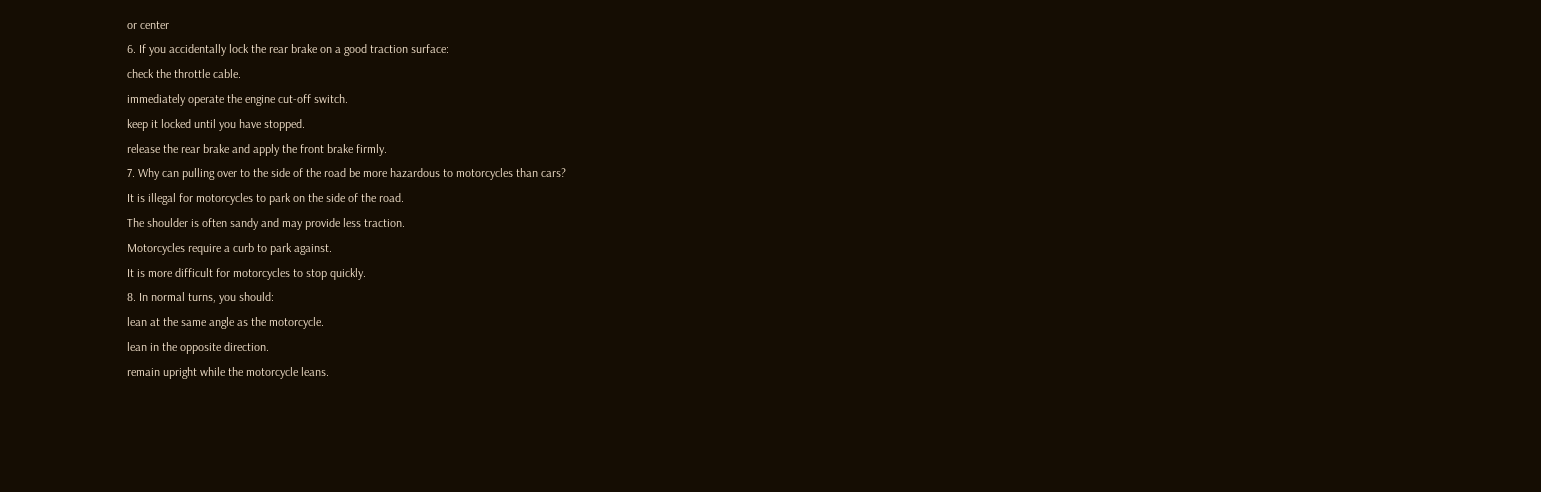or center
6. If you accidentally lock the rear brake on a good traction surface:
check the throttle cable.
immediately operate the engine cut-off switch.
keep it locked until you have stopped.
release the rear brake and apply the front brake firmly.
7. Why can pulling over to the side of the road be more hazardous to motorcycles than cars?
It is illegal for motorcycles to park on the side of the road.
The shoulder is often sandy and may provide less traction.
Motorcycles require a curb to park against.
It is more difficult for motorcycles to stop quickly.
8. In normal turns, you should:
lean at the same angle as the motorcycle.
lean in the opposite direction.
remain upright while the motorcycle leans.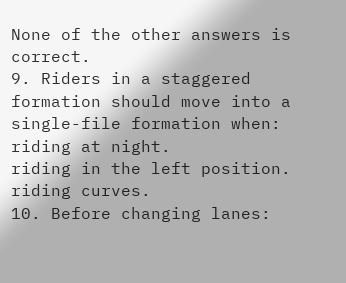None of the other answers is correct.
9. Riders in a staggered formation should move into a single-file formation when:
riding at night.
riding in the left position.
riding curves.
10. Before changing lanes: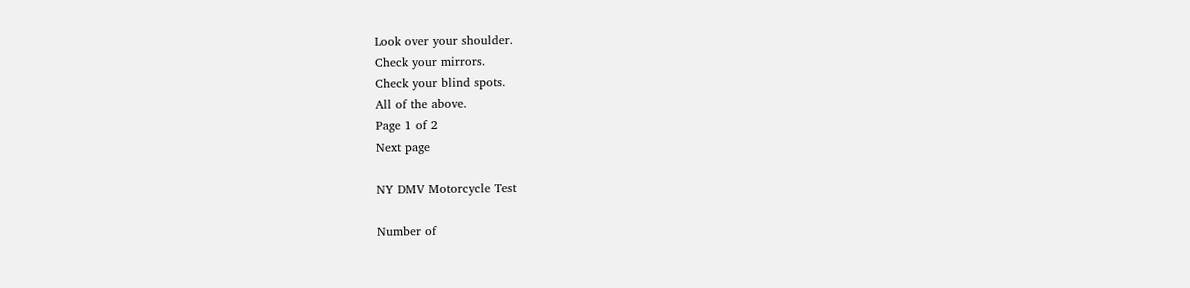Look over your shoulder.
Check your mirrors.
Check your blind spots.
All of the above.
Page 1 of 2
Next page

NY DMV Motorcycle Test

Number of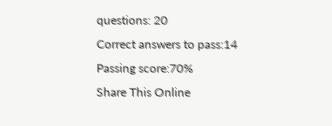questions: 20
Correct answers to pass:14
Passing score:70%
Share This Online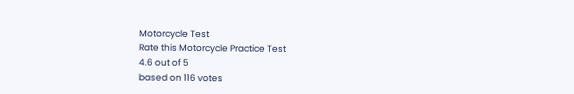Motorcycle Test
Rate this Motorcycle Practice Test
4.6 out of 5
based on 116 votes